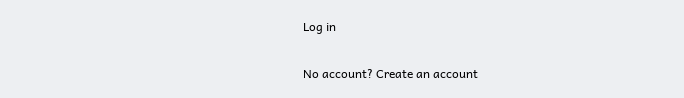Log in

No account? Create an account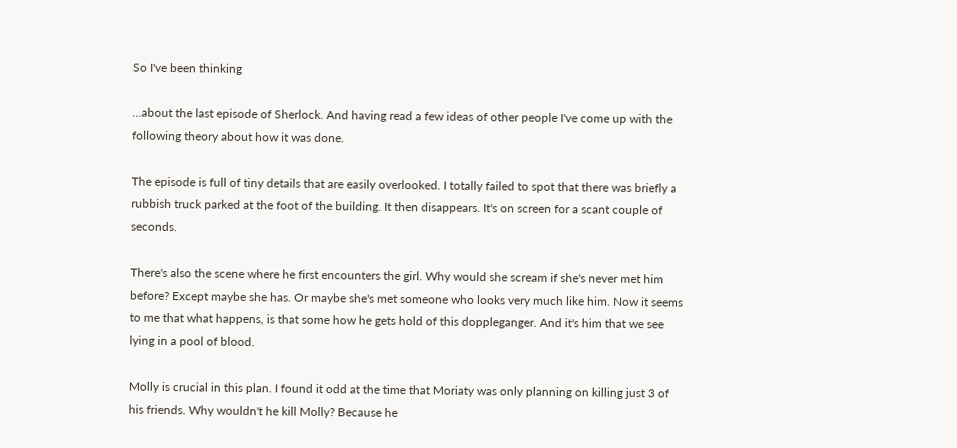So I've been thinking

...about the last episode of Sherlock. And having read a few ideas of other people I've come up with the following theory about how it was done.

The episode is full of tiny details that are easily overlooked. I totally failed to spot that there was briefly a rubbish truck parked at the foot of the building. It then disappears. It's on screen for a scant couple of seconds.

There's also the scene where he first encounters the girl. Why would she scream if she's never met him before? Except maybe she has. Or maybe she's met someone who looks very much like him. Now it seems to me that what happens, is that some how he gets hold of this doppleganger. And it's him that we see lying in a pool of blood.

Molly is crucial in this plan. I found it odd at the time that Moriaty was only planning on killing just 3 of his friends. Why wouldn't he kill Molly? Because he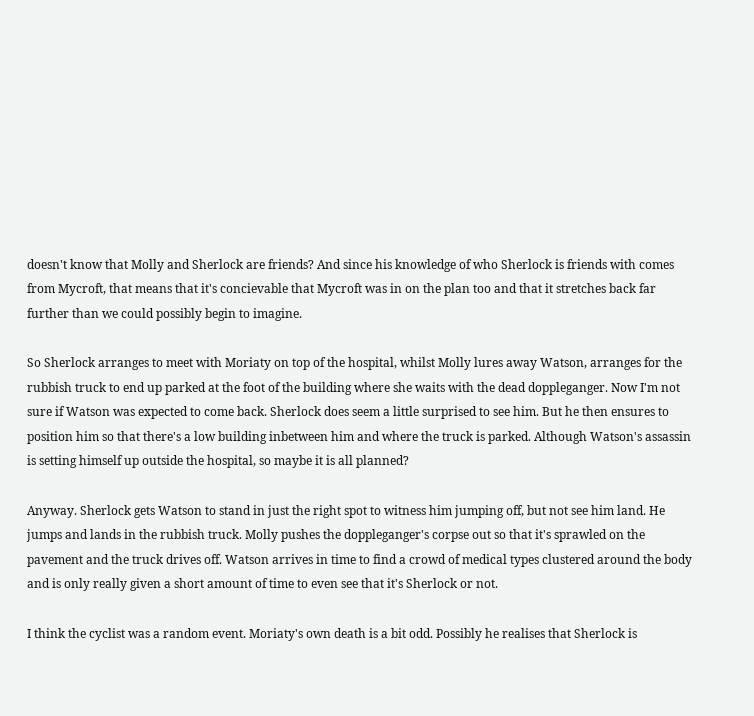doesn't know that Molly and Sherlock are friends? And since his knowledge of who Sherlock is friends with comes from Mycroft, that means that it's concievable that Mycroft was in on the plan too and that it stretches back far further than we could possibly begin to imagine.

So Sherlock arranges to meet with Moriaty on top of the hospital, whilst Molly lures away Watson, arranges for the rubbish truck to end up parked at the foot of the building where she waits with the dead doppleganger. Now I'm not sure if Watson was expected to come back. Sherlock does seem a little surprised to see him. But he then ensures to position him so that there's a low building inbetween him and where the truck is parked. Although Watson's assassin is setting himself up outside the hospital, so maybe it is all planned?

Anyway. Sherlock gets Watson to stand in just the right spot to witness him jumping off, but not see him land. He jumps and lands in the rubbish truck. Molly pushes the doppleganger's corpse out so that it's sprawled on the pavement and the truck drives off. Watson arrives in time to find a crowd of medical types clustered around the body and is only really given a short amount of time to even see that it's Sherlock or not.

I think the cyclist was a random event. Moriaty's own death is a bit odd. Possibly he realises that Sherlock is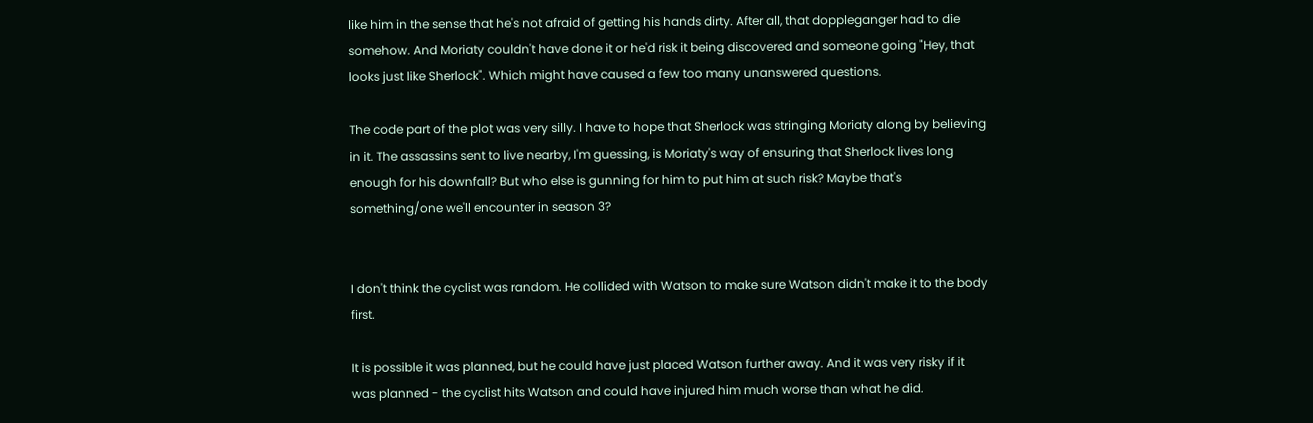like him in the sense that he's not afraid of getting his hands dirty. After all, that doppleganger had to die somehow. And Moriaty couldn't have done it or he'd risk it being discovered and someone going "Hey, that looks just like Sherlock". Which might have caused a few too many unanswered questions.

The code part of the plot was very silly. I have to hope that Sherlock was stringing Moriaty along by believing in it. The assassins sent to live nearby, I'm guessing, is Moriaty's way of ensuring that Sherlock lives long enough for his downfall? But who else is gunning for him to put him at such risk? Maybe that's something/one we'll encounter in season 3?


I don't think the cyclist was random. He collided with Watson to make sure Watson didn't make it to the body first.

It is possible it was planned, but he could have just placed Watson further away. And it was very risky if it was planned - the cyclist hits Watson and could have injured him much worse than what he did.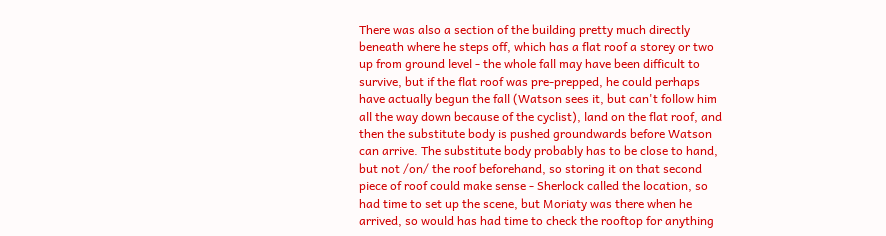There was also a section of the building pretty much directly beneath where he steps off, which has a flat roof a storey or two up from ground level - the whole fall may have been difficult to survive, but if the flat roof was pre-prepped, he could perhaps have actually begun the fall (Watson sees it, but can't follow him all the way down because of the cyclist), land on the flat roof, and then the substitute body is pushed groundwards before Watson can arrive. The substitute body probably has to be close to hand, but not /on/ the roof beforehand, so storing it on that second piece of roof could make sense - Sherlock called the location, so had time to set up the scene, but Moriaty was there when he arrived, so would has had time to check the rooftop for anything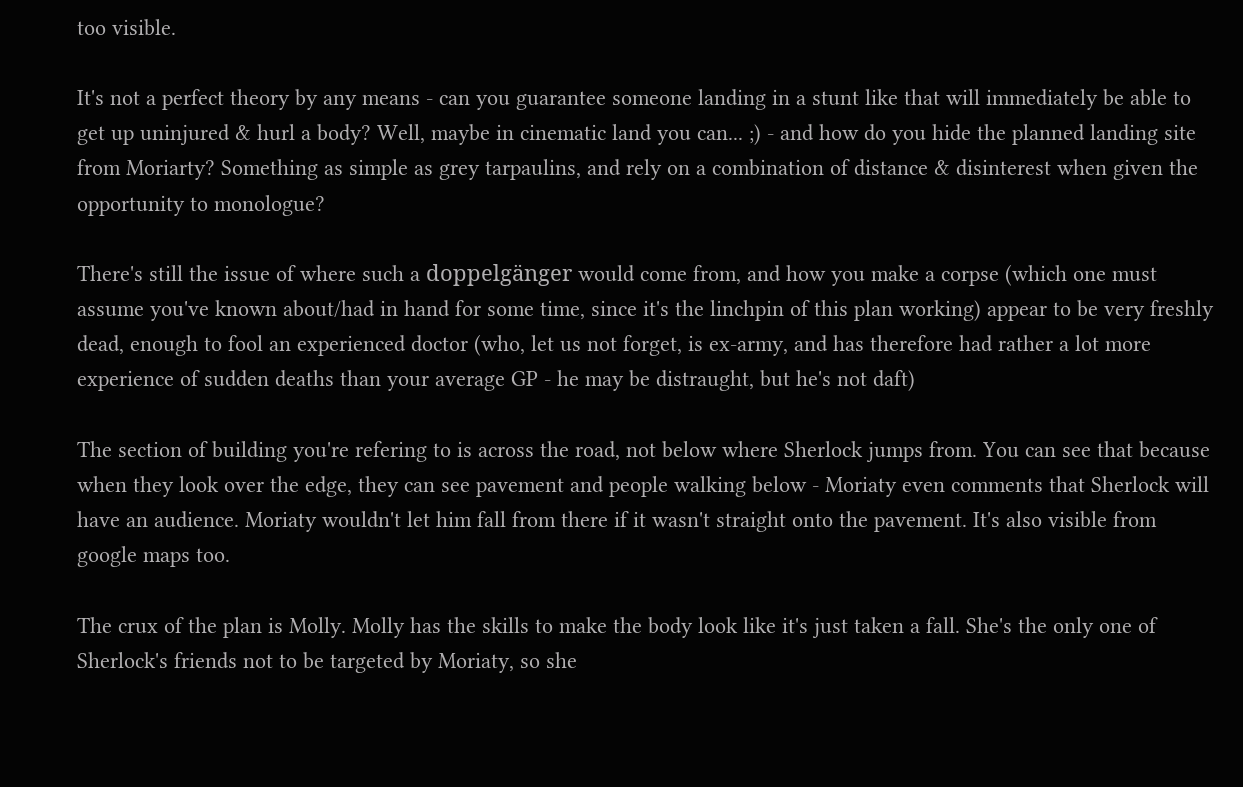too visible.

It's not a perfect theory by any means - can you guarantee someone landing in a stunt like that will immediately be able to get up uninjured & hurl a body? Well, maybe in cinematic land you can... ;) - and how do you hide the planned landing site from Moriarty? Something as simple as grey tarpaulins, and rely on a combination of distance & disinterest when given the opportunity to monologue?

There's still the issue of where such a doppelgänger would come from, and how you make a corpse (which one must assume you've known about/had in hand for some time, since it's the linchpin of this plan working) appear to be very freshly dead, enough to fool an experienced doctor (who, let us not forget, is ex-army, and has therefore had rather a lot more experience of sudden deaths than your average GP - he may be distraught, but he's not daft)

The section of building you're refering to is across the road, not below where Sherlock jumps from. You can see that because when they look over the edge, they can see pavement and people walking below - Moriaty even comments that Sherlock will have an audience. Moriaty wouldn't let him fall from there if it wasn't straight onto the pavement. It's also visible from google maps too.

The crux of the plan is Molly. Molly has the skills to make the body look like it's just taken a fall. She's the only one of Sherlock's friends not to be targeted by Moriaty, so she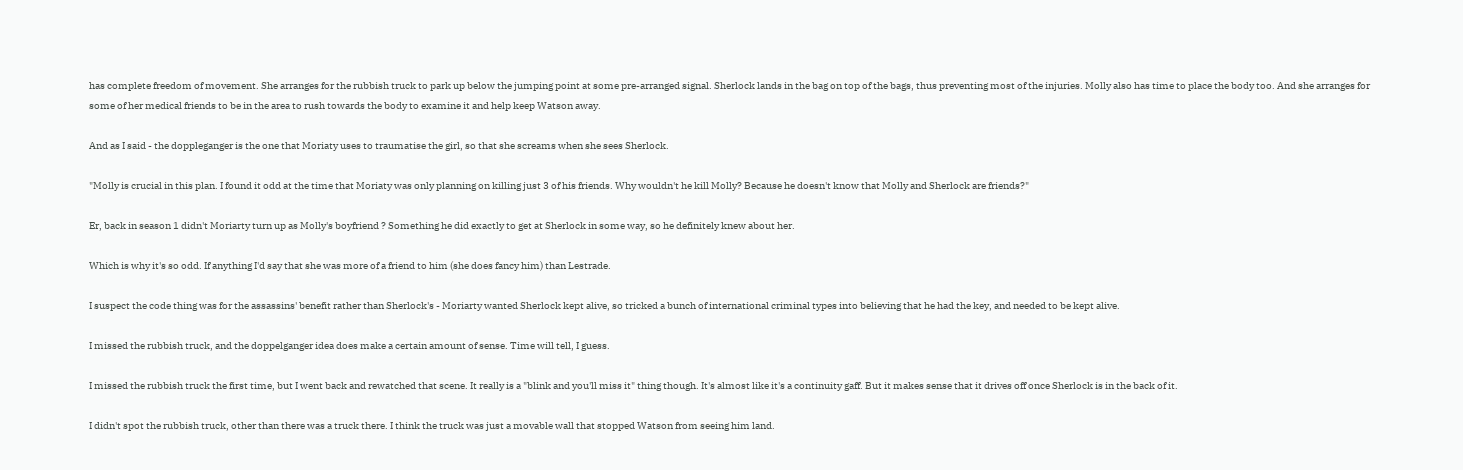has complete freedom of movement. She arranges for the rubbish truck to park up below the jumping point at some pre-arranged signal. Sherlock lands in the bag on top of the bags, thus preventing most of the injuries. Molly also has time to place the body too. And she arranges for some of her medical friends to be in the area to rush towards the body to examine it and help keep Watson away.

And as I said - the doppleganger is the one that Moriaty uses to traumatise the girl, so that she screams when she sees Sherlock.

"Molly is crucial in this plan. I found it odd at the time that Moriaty was only planning on killing just 3 of his friends. Why wouldn't he kill Molly? Because he doesn't know that Molly and Sherlock are friends?"

Er, back in season 1 didn't Moriarty turn up as Molly's boyfriend ? Something he did exactly to get at Sherlock in some way, so he definitely knew about her.

Which is why it's so odd. If anything I'd say that she was more of a friend to him (she does fancy him) than Lestrade.

I suspect the code thing was for the assassins' benefit rather than Sherlock's - Moriarty wanted Sherlock kept alive, so tricked a bunch of international criminal types into believing that he had the key, and needed to be kept alive.

I missed the rubbish truck, and the doppelganger idea does make a certain amount of sense. Time will tell, I guess.

I missed the rubbish truck the first time, but I went back and rewatched that scene. It really is a "blink and you'll miss it" thing though. It's almost like it's a continuity gaff. But it makes sense that it drives off once Sherlock is in the back of it.

I didn't spot the rubbish truck, other than there was a truck there. I think the truck was just a movable wall that stopped Watson from seeing him land.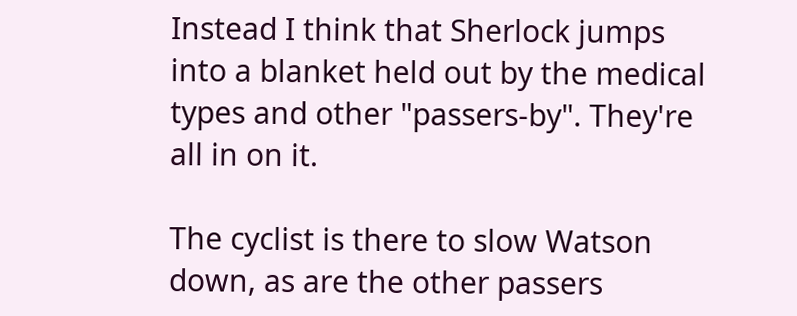Instead I think that Sherlock jumps into a blanket held out by the medical types and other "passers-by". They're all in on it.

The cyclist is there to slow Watson down, as are the other passers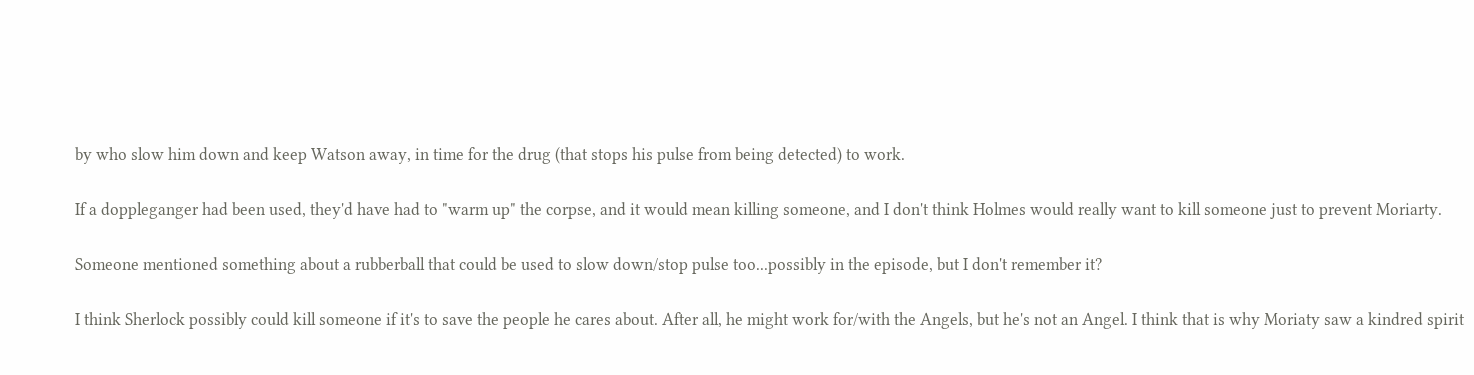by who slow him down and keep Watson away, in time for the drug (that stops his pulse from being detected) to work.

If a doppleganger had been used, they'd have had to "warm up" the corpse, and it would mean killing someone, and I don't think Holmes would really want to kill someone just to prevent Moriarty.

Someone mentioned something about a rubberball that could be used to slow down/stop pulse too...possibly in the episode, but I don't remember it?

I think Sherlock possibly could kill someone if it's to save the people he cares about. After all, he might work for/with the Angels, but he's not an Angel. I think that is why Moriaty saw a kindred spirit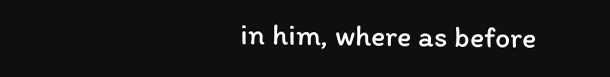in him, where as before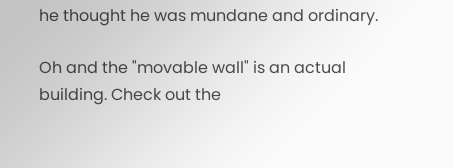he thought he was mundane and ordinary.

Oh and the "movable wall" is an actual building. Check out the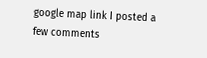google map link I posted a few comments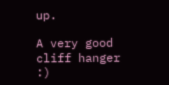up.

A very good cliff hanger :)